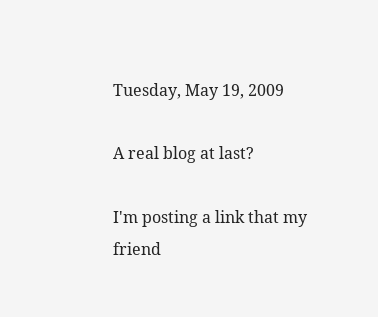Tuesday, May 19, 2009

A real blog at last?

I'm posting a link that my friend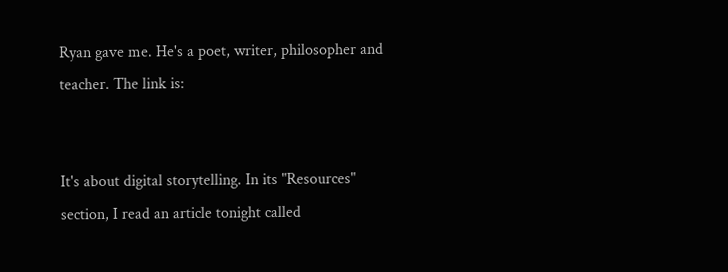Ryan gave me. He's a poet, writer, philosopher and teacher. The link is:


It's about digital storytelling. In its "Resources" section, I read an article tonight called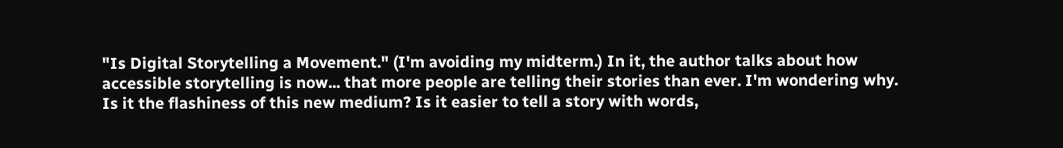"Is Digital Storytelling a Movement." (I'm avoiding my midterm.) In it, the author talks about how accessible storytelling is now... that more people are telling their stories than ever. I'm wondering why. Is it the flashiness of this new medium? Is it easier to tell a story with words,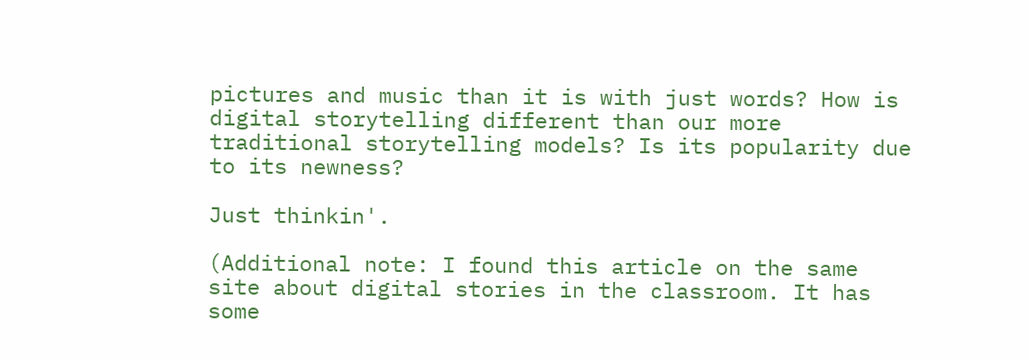pictures and music than it is with just words? How is digital storytelling different than our more traditional storytelling models? Is its popularity due to its newness?

Just thinkin'.

(Additional note: I found this article on the same site about digital stories in the classroom. It has some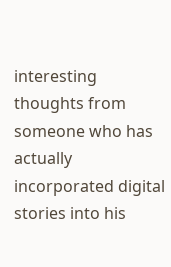interesting thoughts from someone who has actually incorporated digital stories into his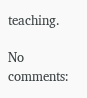teaching.

No comments: